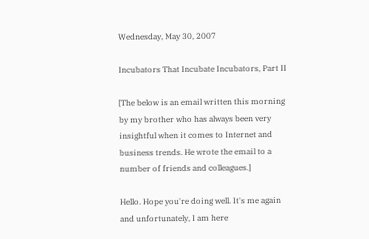Wednesday, May 30, 2007

Incubators That Incubate Incubators, Part II

[The below is an email written this morning by my brother who has always been very insightful when it comes to Internet and business trends. He wrote the email to a number of friends and colleagues.]

Hello. Hope you're doing well. It's me again and unfortunately, I am here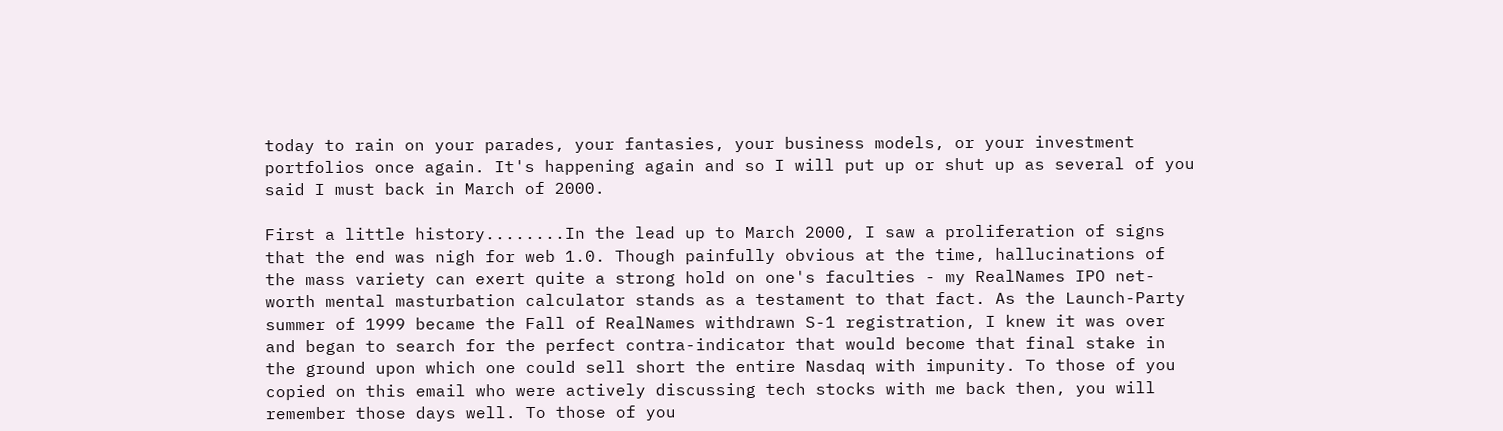today to rain on your parades, your fantasies, your business models, or your investment portfolios once again. It's happening again and so I will put up or shut up as several of you said I must back in March of 2000.

First a little history........In the lead up to March 2000, I saw a proliferation of signs that the end was nigh for web 1.0. Though painfully obvious at the time, hallucinations of the mass variety can exert quite a strong hold on one's faculties - my RealNames IPO net-worth mental masturbation calculator stands as a testament to that fact. As the Launch-Party summer of 1999 became the Fall of RealNames withdrawn S-1 registration, I knew it was over and began to search for the perfect contra-indicator that would become that final stake in the ground upon which one could sell short the entire Nasdaq with impunity. To those of you copied on this email who were actively discussing tech stocks with me back then, you will remember those days well. To those of you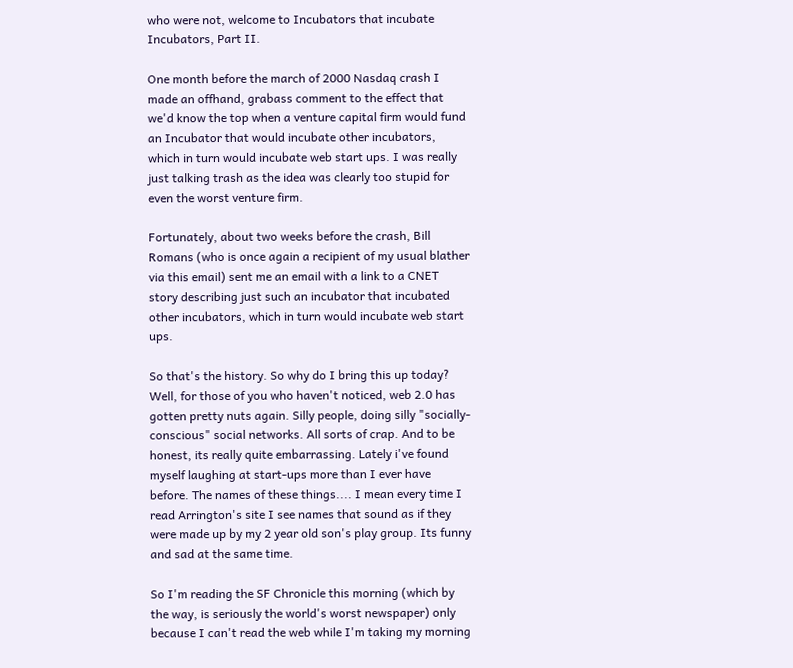who were not, welcome to Incubators that incubate Incubators, Part II.

One month before the march of 2000 Nasdaq crash I made an offhand, grabass comment to the effect that we'd know the top when a venture capital firm would fund an Incubator that would incubate other incubators, which in turn would incubate web start ups. I was really just talking trash as the idea was clearly too stupid for even the worst venture firm.

Fortunately, about two weeks before the crash, Bill Romans (who is once again a recipient of my usual blather via this email) sent me an email with a link to a CNET story describing just such an incubator that incubated other incubators, which in turn would incubate web start ups.

So that's the history. So why do I bring this up today? Well, for those of you who haven't noticed, web 2.0 has gotten pretty nuts again. Silly people, doing silly "socially-conscious" social networks. All sorts of crap. And to be honest, its really quite embarrassing. Lately i've found myself laughing at start-ups more than I ever have before. The names of these things.... I mean every time I read Arrington's site I see names that sound as if they were made up by my 2 year old son's play group. Its funny and sad at the same time.

So I'm reading the SF Chronicle this morning (which by the way, is seriously the world's worst newspaper) only because I can't read the web while I'm taking my morning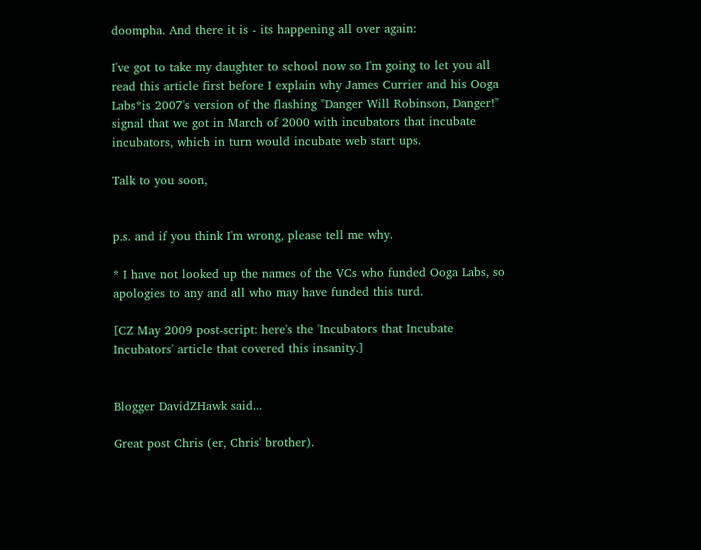doompha. And there it is - its happening all over again:

I've got to take my daughter to school now so I'm going to let you all read this article first before I explain why James Currier and his Ooga Labs*is 2007's version of the flashing "Danger Will Robinson, Danger!" signal that we got in March of 2000 with incubators that incubate incubators, which in turn would incubate web start ups.

Talk to you soon,


p.s. and if you think I'm wrong, please tell me why.

* I have not looked up the names of the VCs who funded Ooga Labs, so apologies to any and all who may have funded this turd.

[CZ May 2009 post-script: here's the 'Incubators that Incubate Incubators' article that covered this insanity.]


Blogger DavidZHawk said...

Great post Chris (er, Chris' brother).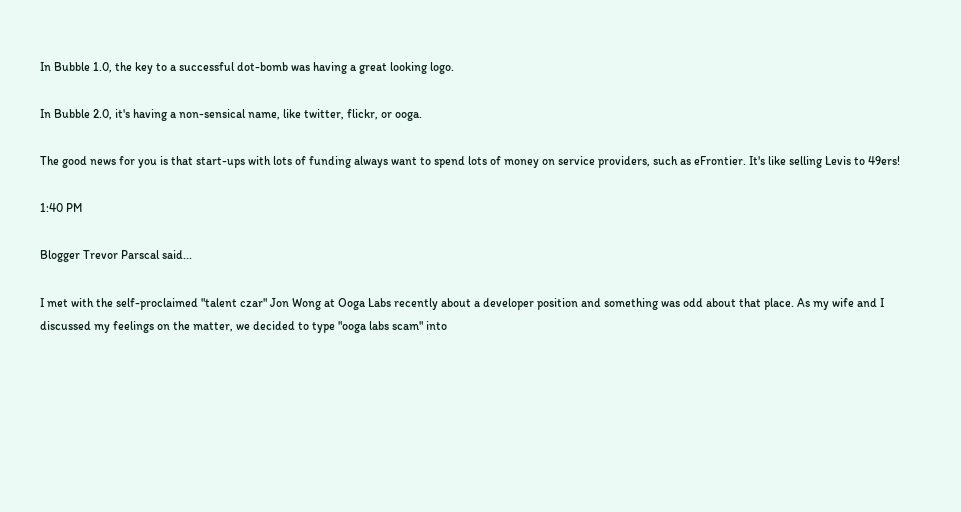In Bubble 1.0, the key to a successful dot-bomb was having a great looking logo.

In Bubble 2.0, it's having a non-sensical name, like twitter, flickr, or ooga.

The good news for you is that start-ups with lots of funding always want to spend lots of money on service providers, such as eFrontier. It's like selling Levis to 49ers!

1:40 PM

Blogger Trevor Parscal said...

I met with the self-proclaimed "talent czar" Jon Wong at Ooga Labs recently about a developer position and something was odd about that place. As my wife and I discussed my feelings on the matter, we decided to type "ooga labs scam" into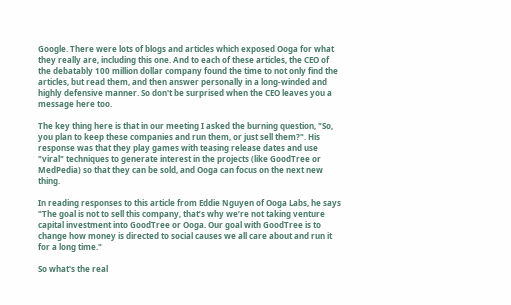Google. There were lots of blogs and articles which exposed Ooga for what they really are, including this one. And to each of these articles, the CEO of the debatably 100 million dollar company found the time to not only find the articles, but read them, and then answer personally in a long-winded and highly defensive manner. So don't be surprised when the CEO leaves you a message here too.

The key thing here is that in our meeting I asked the burning question, "So, you plan to keep these companies and run them, or just sell them?". His response was that they play games with teasing release dates and use "viral" techniques to generate interest in the projects (like GoodTree or MedPedia) so that they can be sold, and Ooga can focus on the next new thing.

In reading responses to this article from Eddie Nguyen of Ooga Labs, he says "The goal is not to sell this company, that’s why we’re not taking venture capital investment into GoodTree or Ooga. Our goal with GoodTree is to change how money is directed to social causes we all care about and run it for a long time."

So what's the real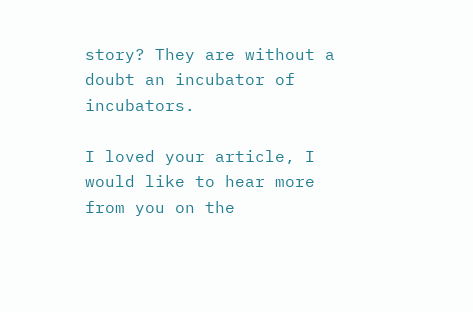story? They are without a doubt an incubator of incubators.

I loved your article, I would like to hear more from you on the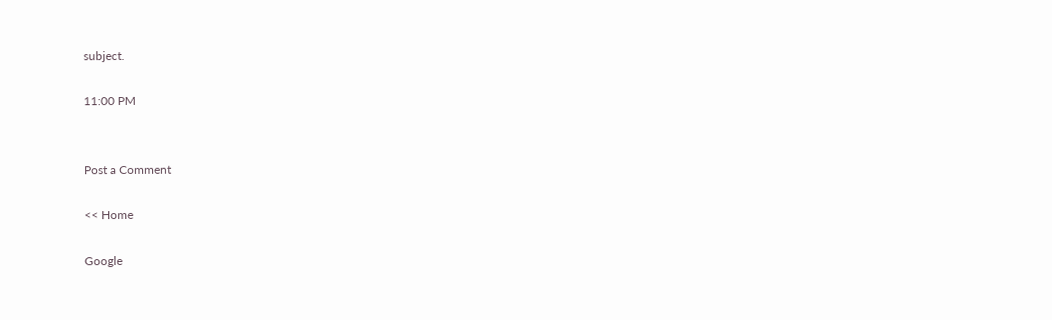subject.

11:00 PM


Post a Comment

<< Home

Google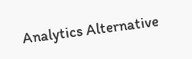Analytics Alternative